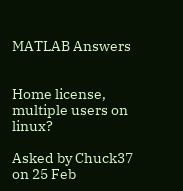MATLAB Answers


Home license, multiple users on linux?

Asked by Chuck37
on 25 Feb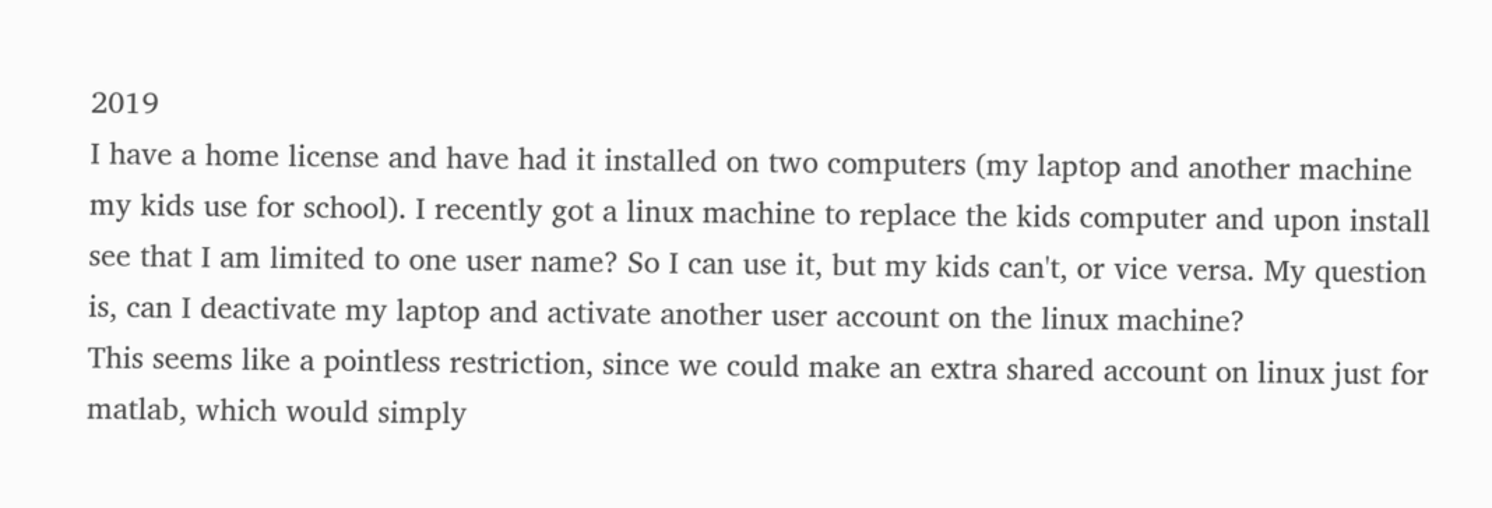2019
I have a home license and have had it installed on two computers (my laptop and another machine my kids use for school). I recently got a linux machine to replace the kids computer and upon install see that I am limited to one user name? So I can use it, but my kids can't, or vice versa. My question is, can I deactivate my laptop and activate another user account on the linux machine?
This seems like a pointless restriction, since we could make an extra shared account on linux just for matlab, which would simply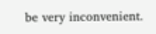be very inconvenient.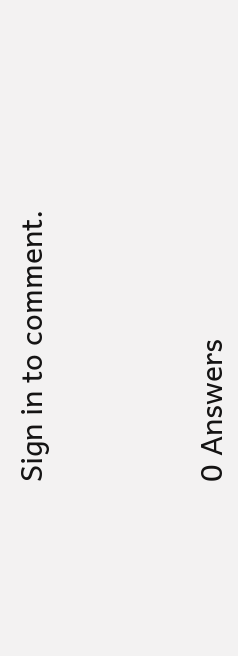Sign in to comment.




0 Answers